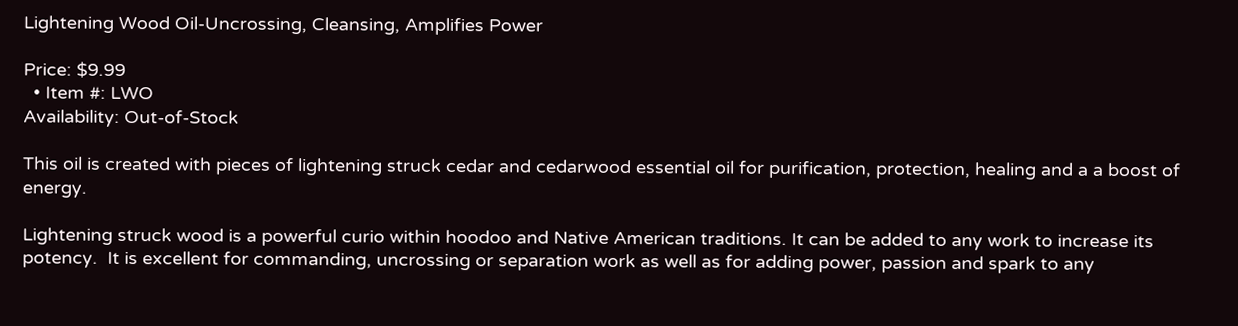Lightening Wood Oil-Uncrossing, Cleansing, Amplifies Power

Price: $9.99
  • Item #: LWO
Availability: Out-of-Stock

This oil is created with pieces of lightening struck cedar and cedarwood essential oil for purification, protection, healing and a a boost of energy.

Lightening struck wood is a powerful curio within hoodoo and Native American traditions. It can be added to any work to increase its potency.  It is excellent for commanding, uncrossing or separation work as well as for adding power, passion and spark to any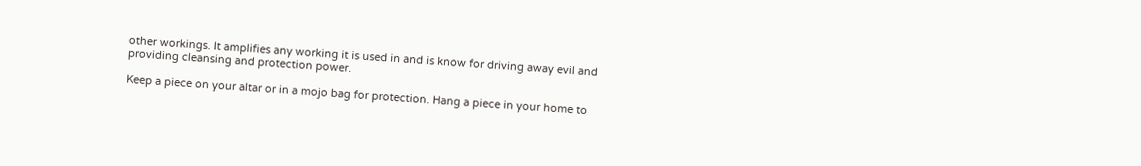other workings. It amplifies any working it is used in and is know for driving away evil and providing cleansing and protection power.

Keep a piece on your altar or in a mojo bag for protection. Hang a piece in your home to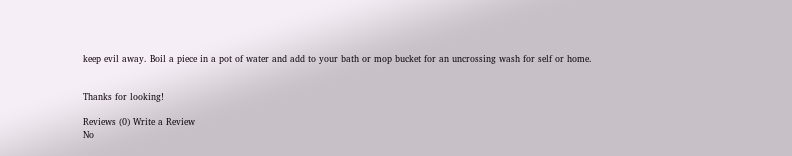keep evil away. Boil a piece in a pot of water and add to your bath or mop bucket for an uncrossing wash for self or home.


Thanks for looking!

Reviews (0) Write a Review
No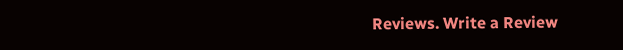Reviews. Write a Review